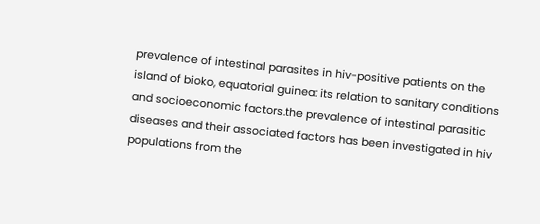prevalence of intestinal parasites in hiv-positive patients on the island of bioko, equatorial guinea: its relation to sanitary conditions and socioeconomic factors.the prevalence of intestinal parasitic diseases and their associated factors has been investigated in hiv populations from the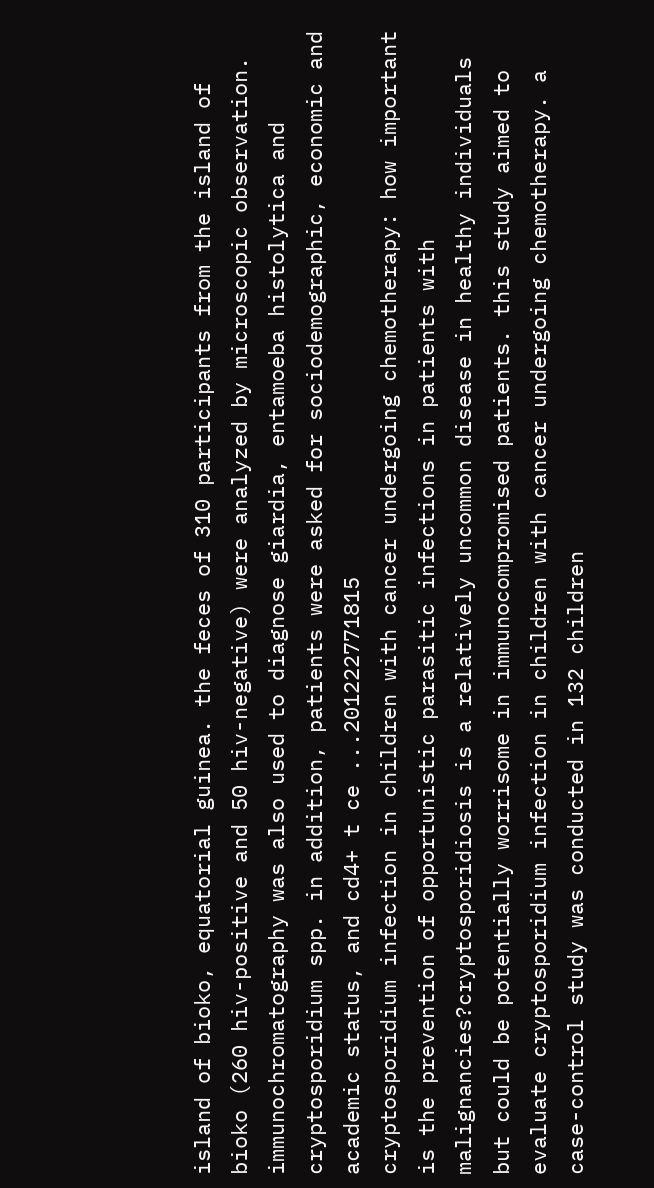island of bioko, equatorial guinea. the feces of 310 participants from the island of bioko (260 hiv-positive and 50 hiv-negative) were analyzed by microscopic observation. immunochromatography was also used to diagnose giardia, entamoeba histolytica and cryptosporidium spp. in addition, patients were asked for sociodemographic, economic and academic status, and cd4+ t ce ...201222771815
cryptosporidium infection in children with cancer undergoing chemotherapy: how important is the prevention of opportunistic parasitic infections in patients with malignancies?cryptosporidiosis is a relatively uncommon disease in healthy individuals but could be potentially worrisome in immunocompromised patients. this study aimed to evaluate cryptosporidium infection in children with cancer undergoing chemotherapy. a case-control study was conducted in 132 children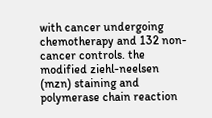with cancer undergoing chemotherapy and 132 non-cancer controls. the modified ziehl-neelsen (mzn) staining and polymerase chain reaction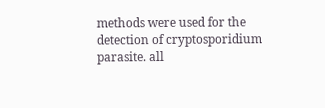methods were used for the detection of cryptosporidium parasite. all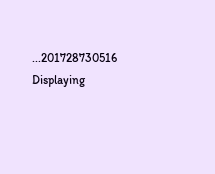...201728730516
Displaying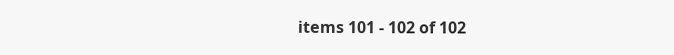items 101 - 102 of 102